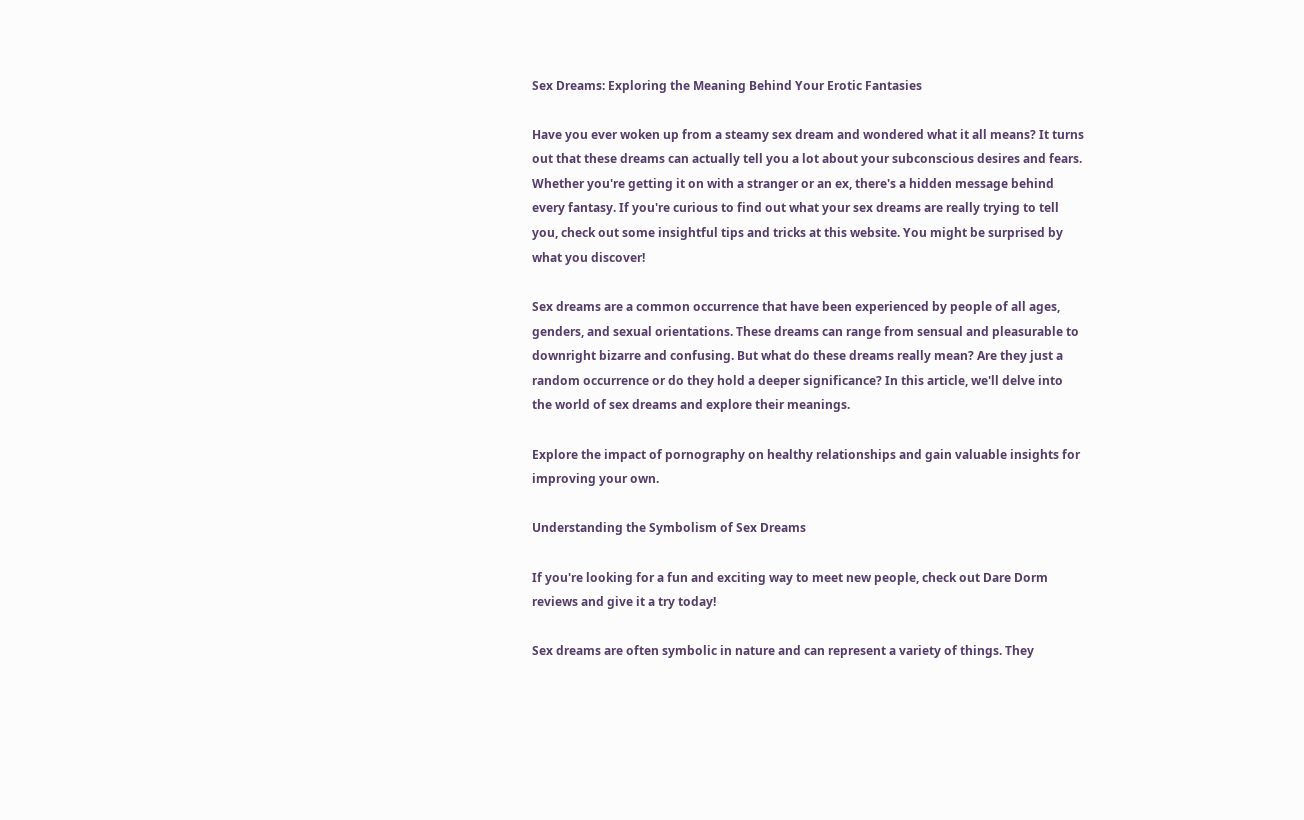Sex Dreams: Exploring the Meaning Behind Your Erotic Fantasies

Have you ever woken up from a steamy sex dream and wondered what it all means? It turns out that these dreams can actually tell you a lot about your subconscious desires and fears. Whether you're getting it on with a stranger or an ex, there's a hidden message behind every fantasy. If you're curious to find out what your sex dreams are really trying to tell you, check out some insightful tips and tricks at this website. You might be surprised by what you discover!

Sex dreams are a common occurrence that have been experienced by people of all ages, genders, and sexual orientations. These dreams can range from sensual and pleasurable to downright bizarre and confusing. But what do these dreams really mean? Are they just a random occurrence or do they hold a deeper significance? In this article, we'll delve into the world of sex dreams and explore their meanings.

Explore the impact of pornography on healthy relationships and gain valuable insights for improving your own.

Understanding the Symbolism of Sex Dreams

If you're looking for a fun and exciting way to meet new people, check out Dare Dorm reviews and give it a try today!

Sex dreams are often symbolic in nature and can represent a variety of things. They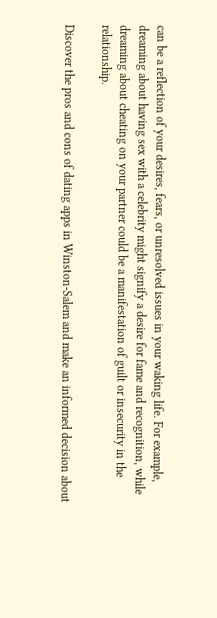can be a reflection of your desires, fears, or unresolved issues in your waking life. For example, dreaming about having sex with a celebrity might signify a desire for fame and recognition, while dreaming about cheating on your partner could be a manifestation of guilt or insecurity in the relationship.

Discover the pros and cons of dating apps in Winston-Salem and make an informed decision about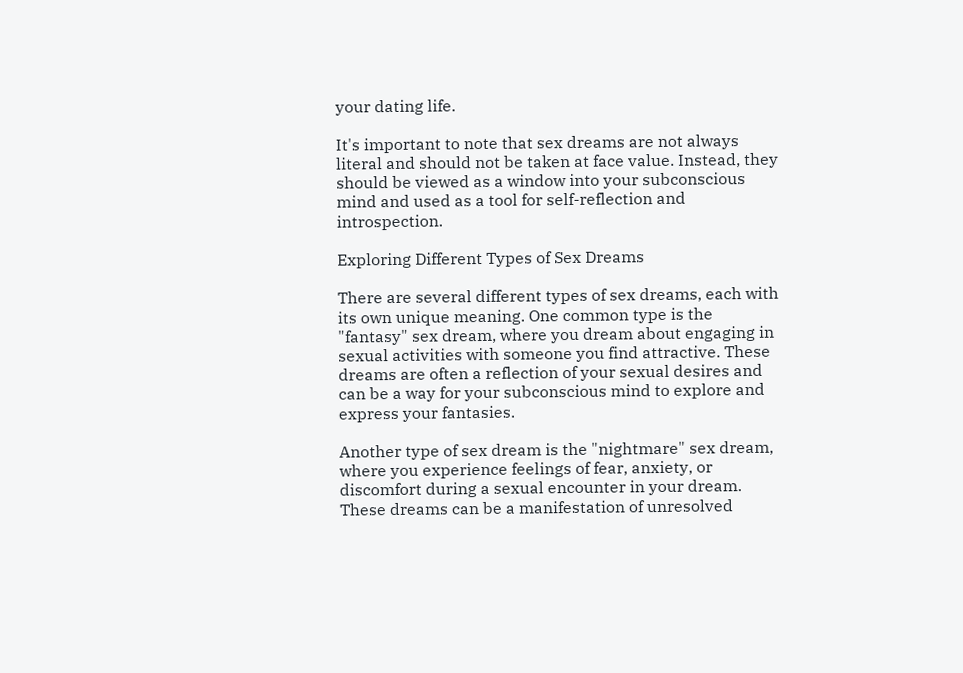your dating life.

It's important to note that sex dreams are not always literal and should not be taken at face value. Instead, they should be viewed as a window into your subconscious mind and used as a tool for self-reflection and introspection.

Exploring Different Types of Sex Dreams

There are several different types of sex dreams, each with its own unique meaning. One common type is the "fantasy" sex dream, where you dream about engaging in sexual activities with someone you find attractive. These dreams are often a reflection of your sexual desires and can be a way for your subconscious mind to explore and express your fantasies.

Another type of sex dream is the "nightmare" sex dream, where you experience feelings of fear, anxiety, or discomfort during a sexual encounter in your dream. These dreams can be a manifestation of unresolved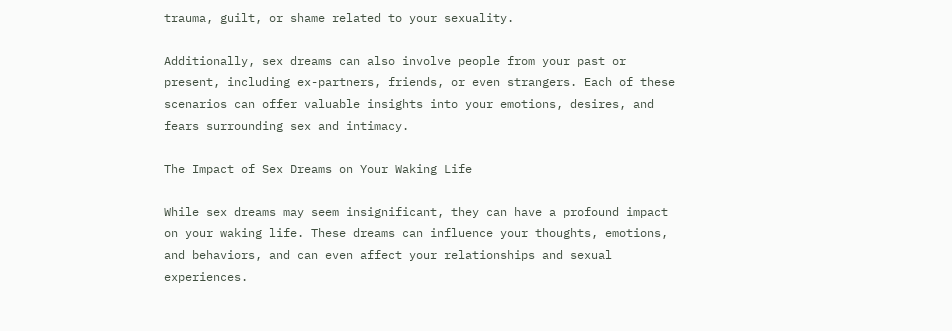trauma, guilt, or shame related to your sexuality.

Additionally, sex dreams can also involve people from your past or present, including ex-partners, friends, or even strangers. Each of these scenarios can offer valuable insights into your emotions, desires, and fears surrounding sex and intimacy.

The Impact of Sex Dreams on Your Waking Life

While sex dreams may seem insignificant, they can have a profound impact on your waking life. These dreams can influence your thoughts, emotions, and behaviors, and can even affect your relationships and sexual experiences.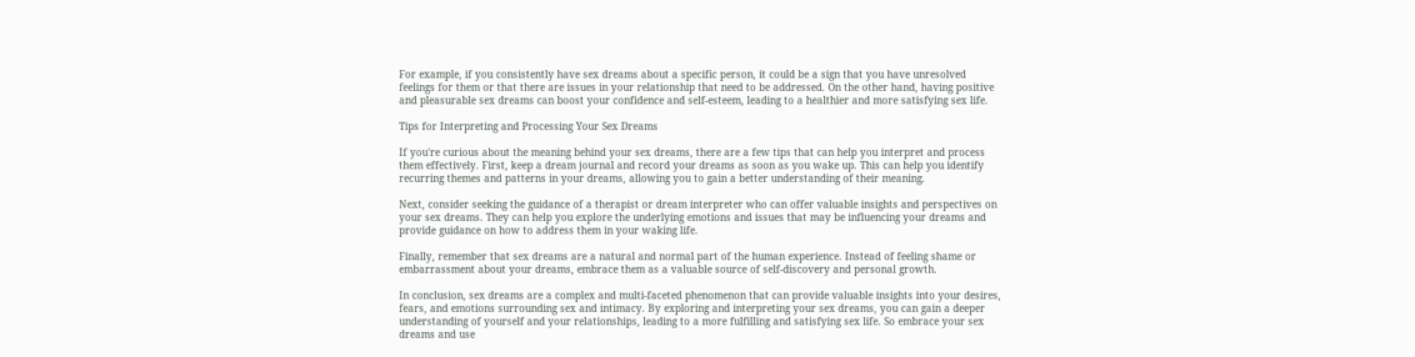For example, if you consistently have sex dreams about a specific person, it could be a sign that you have unresolved feelings for them or that there are issues in your relationship that need to be addressed. On the other hand, having positive and pleasurable sex dreams can boost your confidence and self-esteem, leading to a healthier and more satisfying sex life.

Tips for Interpreting and Processing Your Sex Dreams

If you're curious about the meaning behind your sex dreams, there are a few tips that can help you interpret and process them effectively. First, keep a dream journal and record your dreams as soon as you wake up. This can help you identify recurring themes and patterns in your dreams, allowing you to gain a better understanding of their meaning.

Next, consider seeking the guidance of a therapist or dream interpreter who can offer valuable insights and perspectives on your sex dreams. They can help you explore the underlying emotions and issues that may be influencing your dreams and provide guidance on how to address them in your waking life.

Finally, remember that sex dreams are a natural and normal part of the human experience. Instead of feeling shame or embarrassment about your dreams, embrace them as a valuable source of self-discovery and personal growth.

In conclusion, sex dreams are a complex and multi-faceted phenomenon that can provide valuable insights into your desires, fears, and emotions surrounding sex and intimacy. By exploring and interpreting your sex dreams, you can gain a deeper understanding of yourself and your relationships, leading to a more fulfilling and satisfying sex life. So embrace your sex dreams and use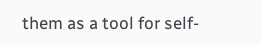them as a tool for self-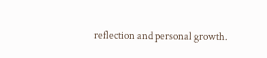reflection and personal growth.